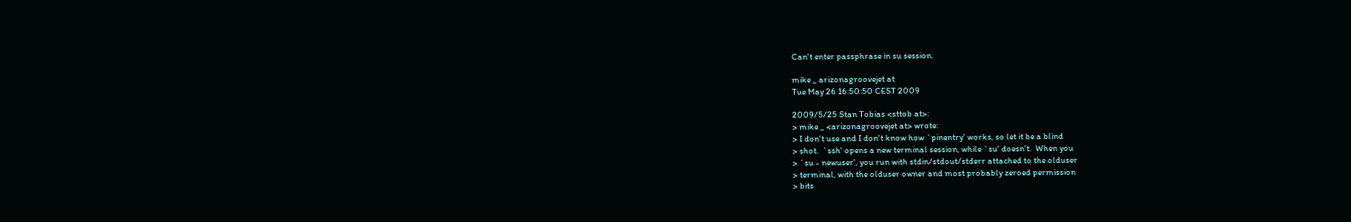Can't enter passphrase in su session.

mike _ arizonagroovejet at
Tue May 26 16:50:50 CEST 2009

2009/5/25 Stan Tobias <sttob at>:
> mike _ <arizonagroovejet at> wrote:
> I don't use and I don't know how `pinentry' works, so let it be a blind
> shot.  `ssh' opens a new terminal session, while `su' doesn't.  When you
> `su - newuser', you run with stdin/stdout/stderr attached to the olduser
> terminal, with the olduser owner and most probably zeroed permission
> bits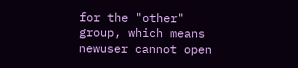for the "other" group, which means newuser cannot open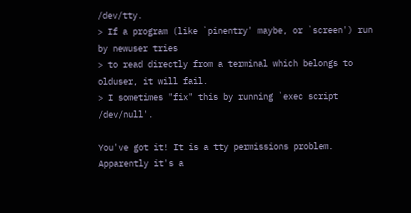/dev/tty.
> If a program (like `pinentry' maybe, or `screen') run by newuser tries
> to read directly from a terminal which belongs to olduser, it will fail.
> I sometimes "fix" this by running `exec script /dev/null'.

You've got it! It is a tty permissions problem. Apparently it's a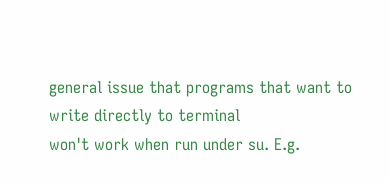general issue that programs that want to write directly to terminal
won't work when run under su. E.g.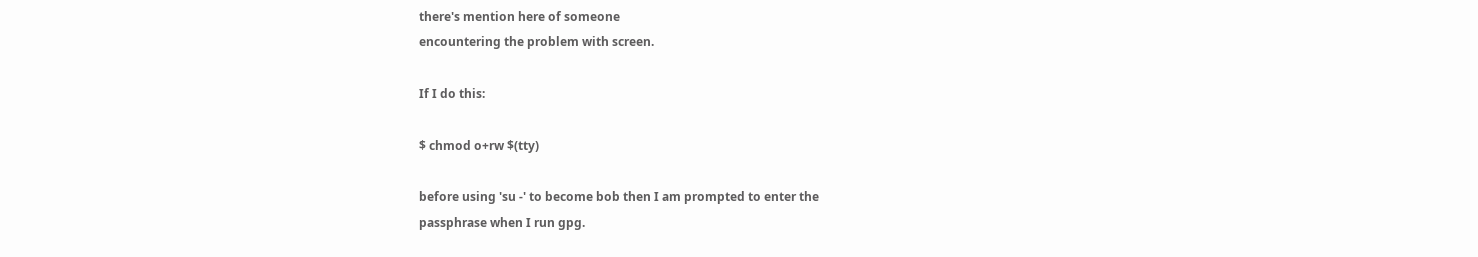there's mention here of someone
encountering the problem with screen.

If I do this:

$ chmod o+rw $(tty)

before using 'su -' to become bob then I am prompted to enter the
passphrase when I run gpg.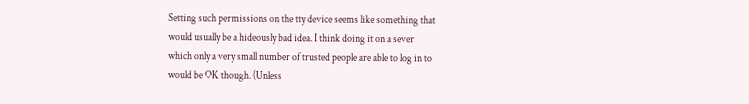Setting such permissions on the tty device seems like something that
would usually be a hideously bad idea. I think doing it on a sever
which only a very small number of trusted people are able to log in to
would be OK though. (Unless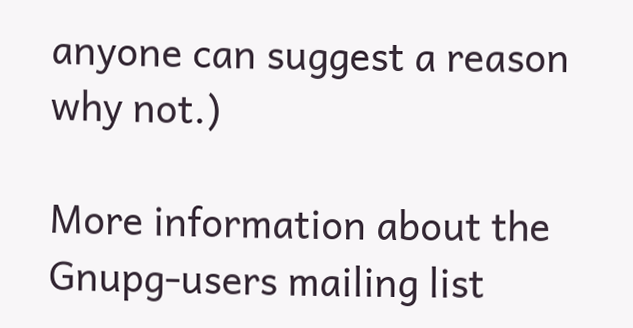anyone can suggest a reason why not.)

More information about the Gnupg-users mailing list